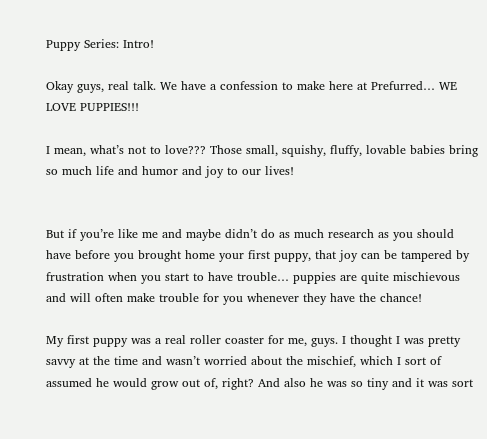Puppy Series: Intro!

Okay guys, real talk. We have a confession to make here at Prefurred… WE LOVE PUPPIES!!!

I mean, what’s not to love??? Those small, squishy, fluffy, lovable babies bring so much life and humor and joy to our lives!


But if you’re like me and maybe didn’t do as much research as you should have before you brought home your first puppy, that joy can be tampered by frustration when you start to have trouble… puppies are quite mischievous and will often make trouble for you whenever they have the chance!

My first puppy was a real roller coaster for me, guys. I thought I was pretty savvy at the time and wasn’t worried about the mischief, which I sort of assumed he would grow out of, right? And also he was so tiny and it was sort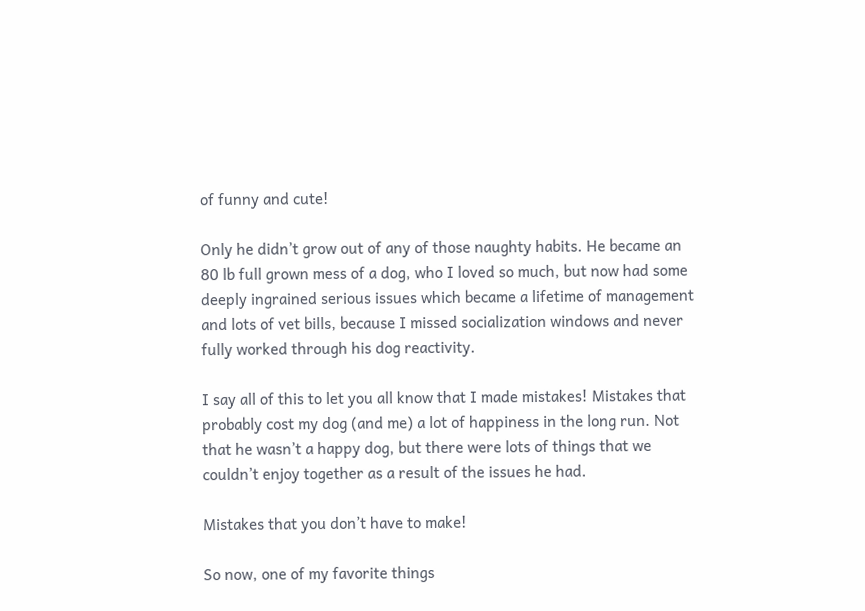of funny and cute!

Only he didn’t grow out of any of those naughty habits. He became an 80 lb full grown mess of a dog, who I loved so much, but now had some deeply ingrained serious issues which became a lifetime of management and lots of vet bills, because I missed socialization windows and never fully worked through his dog reactivity.

I say all of this to let you all know that I made mistakes! Mistakes that probably cost my dog (and me) a lot of happiness in the long run. Not that he wasn’t a happy dog, but there were lots of things that we couldn’t enjoy together as a result of the issues he had.

Mistakes that you don’t have to make!

So now, one of my favorite things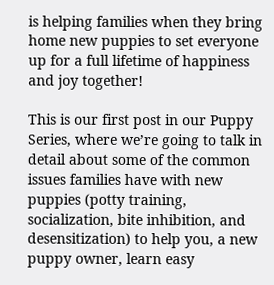is helping families when they bring home new puppies to set everyone up for a full lifetime of happiness and joy together!

This is our first post in our Puppy Series, where we’re going to talk in detail about some of the common issues families have with new puppies (potty training, socialization, bite inhibition, and desensitization) to help you, a new puppy owner, learn easy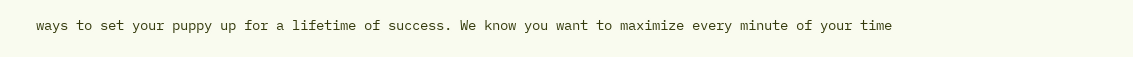ways to set your puppy up for a lifetime of success. We know you want to maximize every minute of your time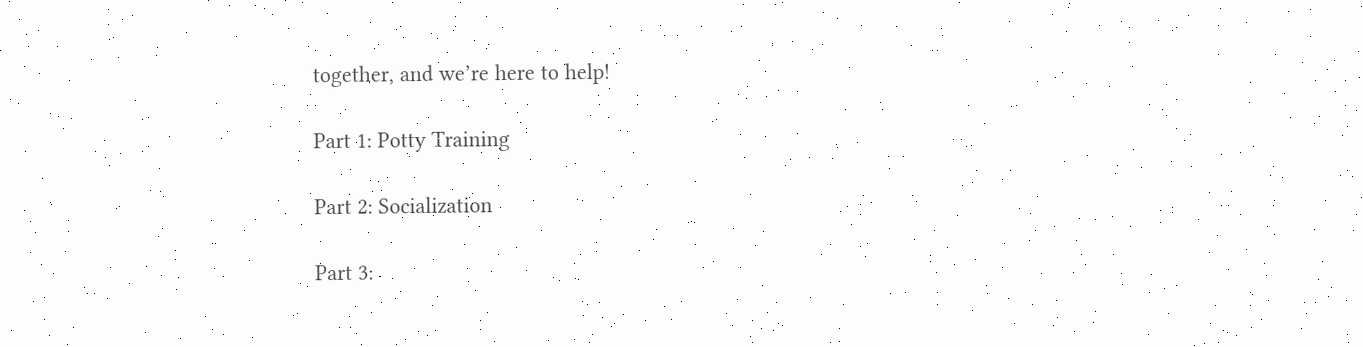together, and we’re here to help!

Part 1: Potty Training

Part 2: Socialization

Part 3: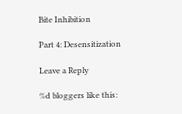Bite Inhibition

Part 4: Desensitization

Leave a Reply

%d bloggers like this: